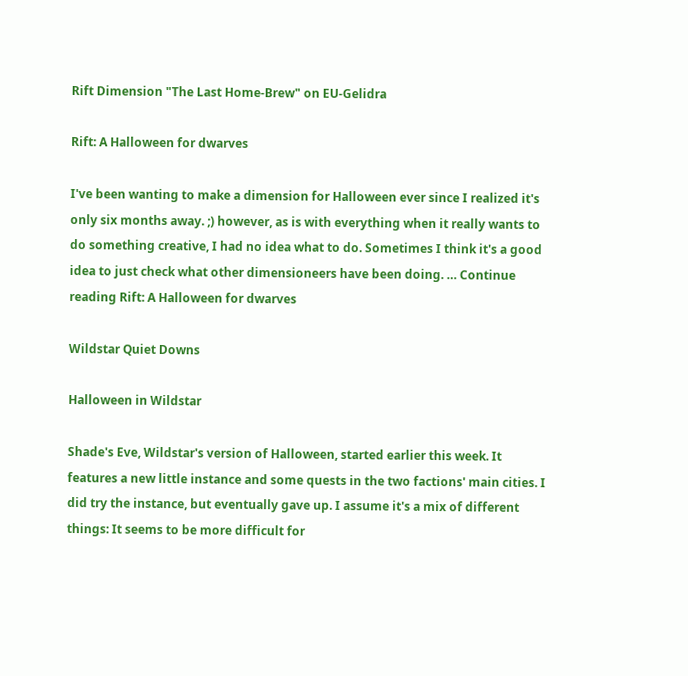Rift Dimension "The Last Home-Brew" on EU-Gelidra

Rift: A Halloween for dwarves

I've been wanting to make a dimension for Halloween ever since I realized it's only six months away. ;) however, as is with everything when it really wants to do something creative, I had no idea what to do. Sometimes I think it's a good idea to just check what other dimensioneers have been doing. … Continue reading Rift: A Halloween for dwarves

Wildstar Quiet Downs

Halloween in Wildstar

Shade's Eve, Wildstar's version of Halloween, started earlier this week. It features a new little instance and some quests in the two factions' main cities. I did try the instance, but eventually gave up. I assume it's a mix of different things: It seems to be more difficult for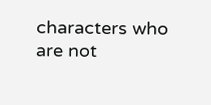characters who are not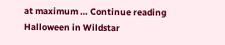at maximum … Continue reading Halloween in Wildstar